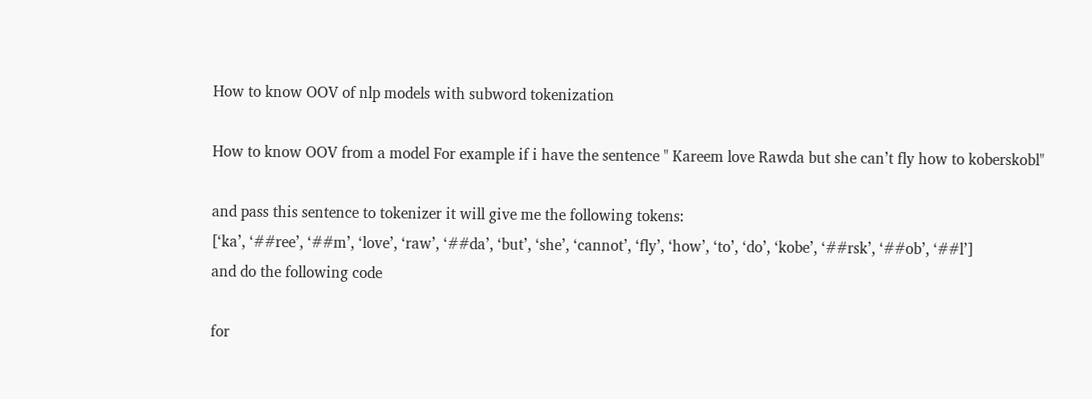How to know OOV of nlp models with subword tokenization

How to know OOV from a model For example if i have the sentence " Kareem love Rawda but she can’t fly how to koberskobl"

and pass this sentence to tokenizer it will give me the following tokens:
[‘ka’, ‘##ree’, ‘##m’, ‘love’, ‘raw’, ‘##da’, ‘but’, ‘she’, ‘cannot’, ‘fly’, ‘how’, ‘to’, ‘do’, ‘kobe’, ‘##rsk’, ‘##ob’, ‘##l’]
and do the following code

for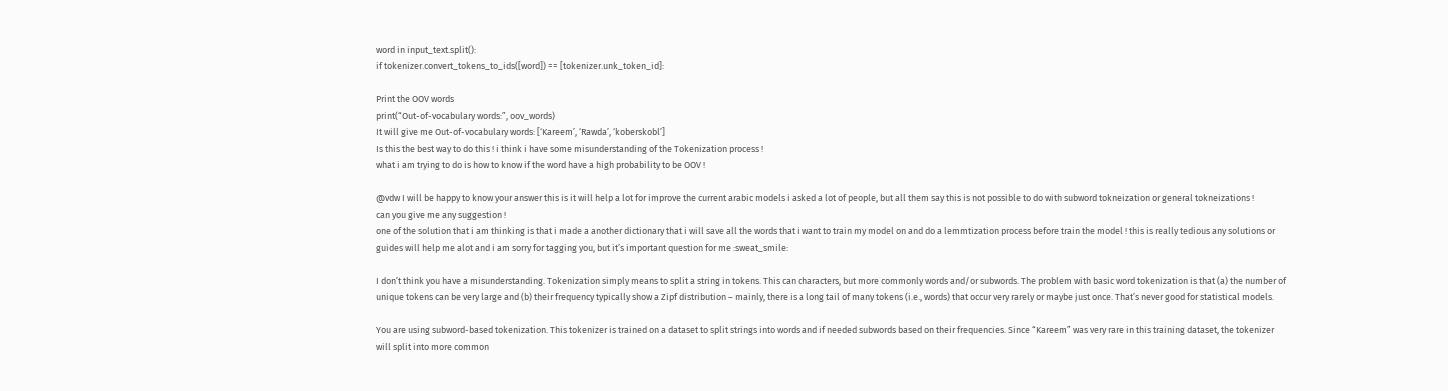word in input_text.split():
if tokenizer.convert_tokens_to_ids([word]) == [tokenizer.unk_token_id]:

Print the OOV words
print(“Out-of-vocabulary words:”, oov_words)
It will give me Out-of-vocabulary words: [‘Kareem’, ‘Rawda’, ‘koberskobl’]
Is this the best way to do this ! i think i have some misunderstanding of the Tokenization process !
what i am trying to do is how to know if the word have a high probability to be OOV !

@vdw I will be happy to know your answer this is it will help a lot for improve the current arabic models i asked a lot of people, but all them say this is not possible to do with subword tokneization or general tokneizations !
can you give me any suggestion !
one of the solution that i am thinking is that i made a another dictionary that i will save all the words that i want to train my model on and do a lemmtization process before train the model ! this is really tedious any solutions or guides will help me alot and i am sorry for tagging you, but it’s important question for me :sweat_smile:

I don’t think you have a misunderstanding. Tokenization simply means to split a string in tokens. This can characters, but more commonly words and/or subwords. The problem with basic word tokenization is that (a) the number of unique tokens can be very large and (b) their frequency typically show a Zipf distribution – mainly, there is a long tail of many tokens (i.e., words) that occur very rarely or maybe just once. That’s never good for statistical models.

You are using subword-based tokenization. This tokenizer is trained on a dataset to split strings into words and if needed subwords based on their frequencies. Since “Kareem” was very rare in this training dataset, the tokenizer will split into more common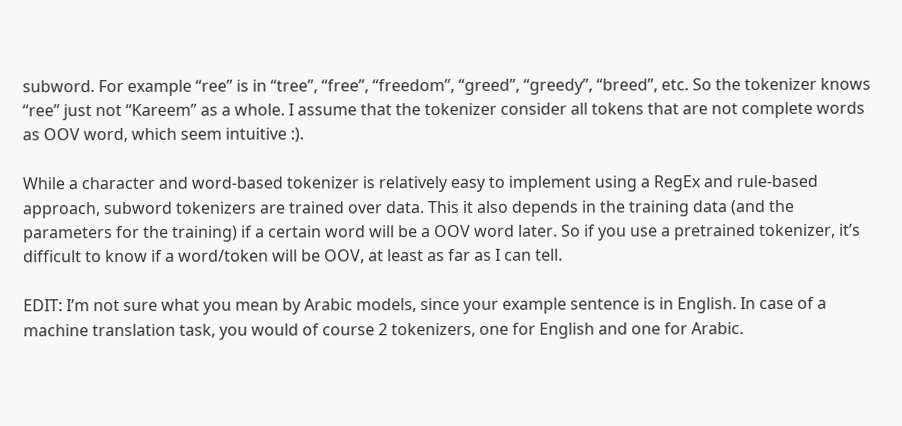subword. For example “ree” is in “tree”, “free”, “freedom”, “greed”, “greedy”, “breed”, etc. So the tokenizer knows “ree” just not “Kareem” as a whole. I assume that the tokenizer consider all tokens that are not complete words as OOV word, which seem intuitive :).

While a character and word-based tokenizer is relatively easy to implement using a RegEx and rule-based approach, subword tokenizers are trained over data. This it also depends in the training data (and the parameters for the training) if a certain word will be a OOV word later. So if you use a pretrained tokenizer, it’s difficult to know if a word/token will be OOV, at least as far as I can tell.

EDIT: I’m not sure what you mean by Arabic models, since your example sentence is in English. In case of a machine translation task, you would of course 2 tokenizers, one for English and one for Arabic.